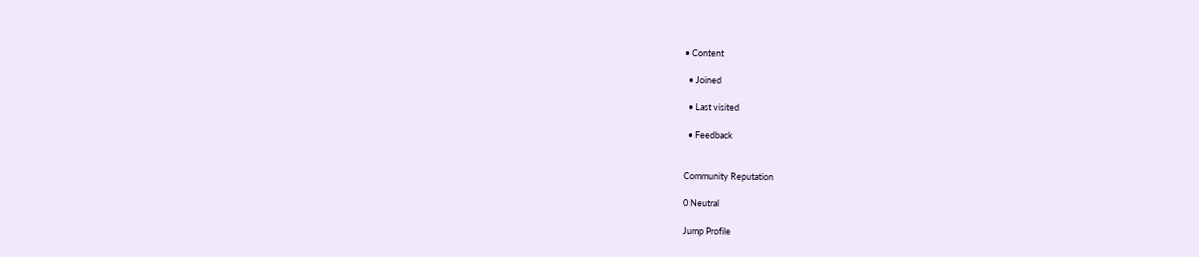• Content

  • Joined

  • Last visited

  • Feedback


Community Reputation

0 Neutral

Jump Profile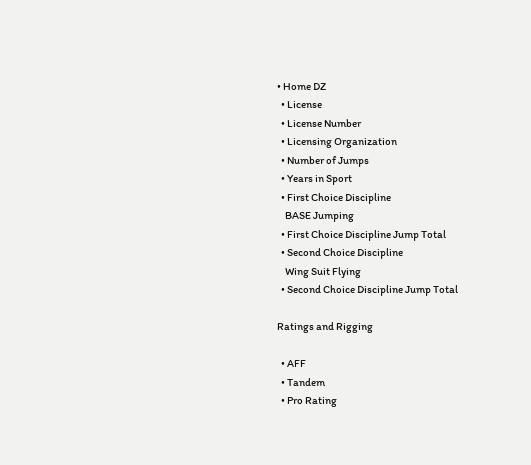• Home DZ
  • License
  • License Number
  • Licensing Organization
  • Number of Jumps
  • Years in Sport
  • First Choice Discipline
    BASE Jumping
  • First Choice Discipline Jump Total
  • Second Choice Discipline
    Wing Suit Flying
  • Second Choice Discipline Jump Total

Ratings and Rigging

  • AFF
  • Tandem
  • Pro Rating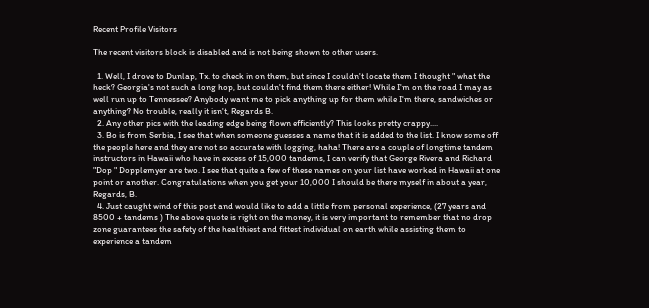Recent Profile Visitors

The recent visitors block is disabled and is not being shown to other users.

  1. Well, I drove to Dunlap, Tx. to check in on them, but since I couldn't locate them I thought " what the heck? Georgia's not such a long hop, but couldn't find them there either! While I'm on the road I may as well run up to Tennessee? Anybody want me to pick anything up for them while I'm there, sandwiches or anything? No trouble, really it isn't, Regards B.
  2. Any other pics with the leading edge being flown efficiently? This looks pretty crappy....
  3. Bo is from Serbia, I see that when someone guesses a name that it is added to the list. I know some off the people here and they are not so accurate with logging, haha! There are a couple of longtime tandem instructors in Hawaii who have in excess of 15,000 tandems, I can verify that George Rivera and Richard "Dop " Dopplemyer are two. I see that quite a few of these names on your list have worked in Hawaii at one point or another. Congratulations when you get your 10,000 I should be there myself in about a year, Regards, B.
  4. Just caught wind of this post and would like to add a little from personal experience, (27 years and 8500 + tandems ) The above quote is right on the money, it is very important to remember that no drop zone guarantees the safety of the healthiest and fittest individual on earth while assisting them to experience a tandem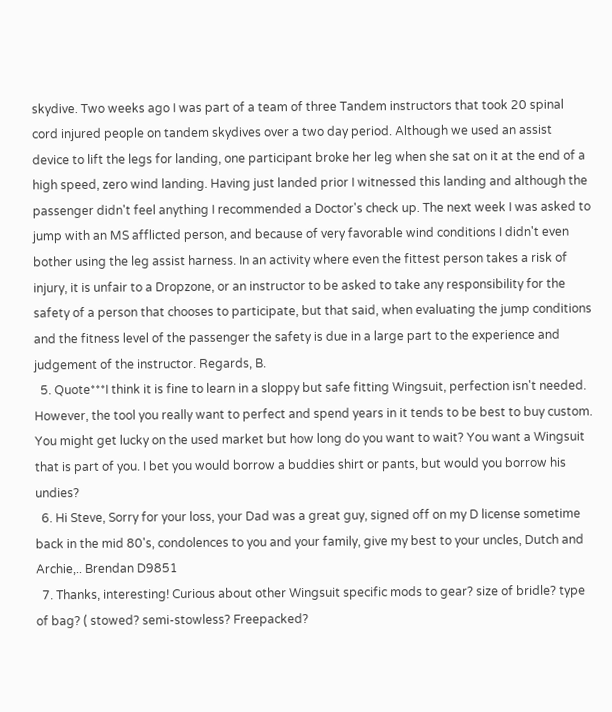skydive. Two weeks ago I was part of a team of three Tandem instructors that took 20 spinal cord injured people on tandem skydives over a two day period. Although we used an assist device to lift the legs for landing, one participant broke her leg when she sat on it at the end of a high speed, zero wind landing. Having just landed prior I witnessed this landing and although the passenger didn't feel anything I recommended a Doctor's check up. The next week I was asked to jump with an MS afflicted person, and because of very favorable wind conditions I didn't even bother using the leg assist harness. In an activity where even the fittest person takes a risk of injury, it is unfair to a Dropzone, or an instructor to be asked to take any responsibility for the safety of a person that chooses to participate, but that said, when evaluating the jump conditions and the fitness level of the passenger the safety is due in a large part to the experience and judgement of the instructor. Regards, B.
  5. Quote***I think it is fine to learn in a sloppy but safe fitting Wingsuit, perfection isn't needed. However, the tool you really want to perfect and spend years in it tends to be best to buy custom. You might get lucky on the used market but how long do you want to wait? You want a Wingsuit that is part of you. I bet you would borrow a buddies shirt or pants, but would you borrow his undies?
  6. Hi Steve, Sorry for your loss, your Dad was a great guy, signed off on my D license sometime back in the mid 80's, condolences to you and your family, give my best to your uncles, Dutch and Archie,.. Brendan D9851
  7. Thanks, interesting! Curious about other Wingsuit specific mods to gear? size of bridle? type of bag? ( stowed? semi-stowless? Freepacked?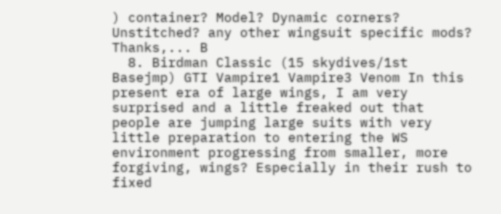) container? Model? Dynamic corners? Unstitched? any other wingsuit specific mods? Thanks,... B
  8. Birdman Classic (15 skydives/1st Basejmp) GTI Vampire1 Vampire3 Venom In this present era of large wings, I am very surprised and a little freaked out that people are jumping large suits with very little preparation to entering the WS environment progressing from smaller, more forgiving, wings? Especially in their rush to fixed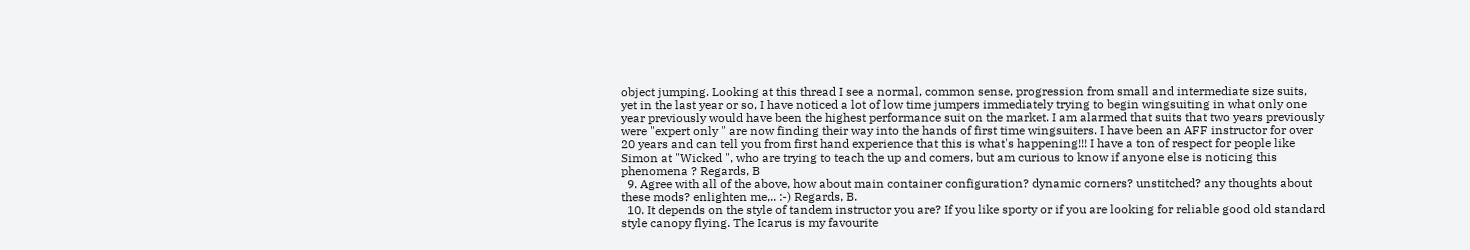object jumping. Looking at this thread I see a normal, common sense, progression from small and intermediate size suits, yet in the last year or so, I have noticed a lot of low time jumpers immediately trying to begin wingsuiting in what only one year previously would have been the highest performance suit on the market. I am alarmed that suits that two years previously were "expert only " are now finding their way into the hands of first time wingsuiters. I have been an AFF instructor for over 20 years and can tell you from first hand experience that this is what's happening!!! I have a ton of respect for people like Simon at "Wicked ", who are trying to teach the up and comers, but am curious to know if anyone else is noticing this phenomena ? Regards, B
  9. Agree with all of the above, how about main container configuration? dynamic corners? unstitched? any thoughts about these mods? enlighten me,.. :-) Regards, B.
  10. It depends on the style of tandem instructor you are? If you like sporty or if you are looking for reliable good old standard style canopy flying. The Icarus is my favourite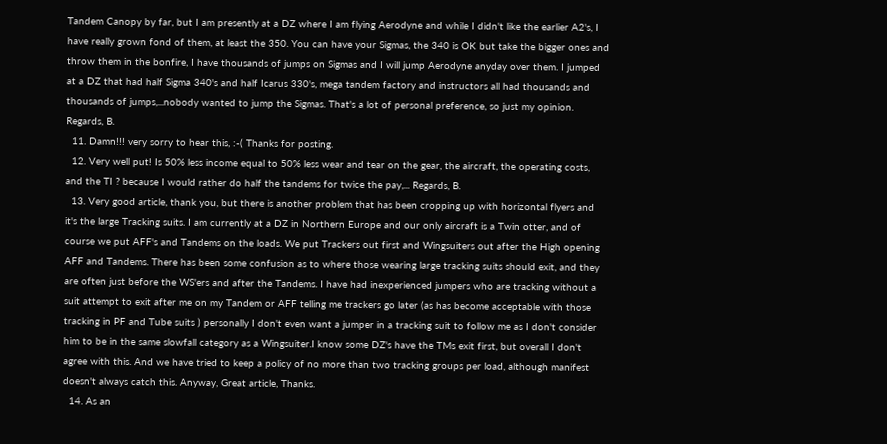Tandem Canopy by far, but I am presently at a DZ where I am flying Aerodyne and while I didn't like the earlier A2's, I have really grown fond of them, at least the 350. You can have your Sigmas, the 340 is OK but take the bigger ones and throw them in the bonfire, I have thousands of jumps on Sigmas and I will jump Aerodyne anyday over them. I jumped at a DZ that had half Sigma 340's and half Icarus 330's, mega tandem factory and instructors all had thousands and thousands of jumps,...nobody wanted to jump the Sigmas. That's a lot of personal preference, so just my opinion. Regards, B.
  11. Damn!!! very sorry to hear this, :-( Thanks for posting.
  12. Very well put! Is 50% less income equal to 50% less wear and tear on the gear, the aircraft, the operating costs, and the TI ? because I would rather do half the tandems for twice the pay,... Regards, B.
  13. Very good article, thank you, but there is another problem that has been cropping up with horizontal flyers and it's the large Tracking suits. I am currently at a DZ in Northern Europe and our only aircraft is a Twin otter, and of course we put AFF's and Tandems on the loads. We put Trackers out first and Wingsuiters out after the High opening AFF and Tandems. There has been some confusion as to where those wearing large tracking suits should exit, and they are often just before the WS'ers and after the Tandems. I have had inexperienced jumpers who are tracking without a suit attempt to exit after me on my Tandem or AFF telling me trackers go later (as has become acceptable with those tracking in PF and Tube suits ) personally I don't even want a jumper in a tracking suit to follow me as I don't consider him to be in the same slowfall category as a Wingsuiter.I know some DZ's have the TMs exit first, but overall I don't agree with this. And we have tried to keep a policy of no more than two tracking groups per load, although manifest doesn't always catch this. Anyway, Great article, Thanks.
  14. As an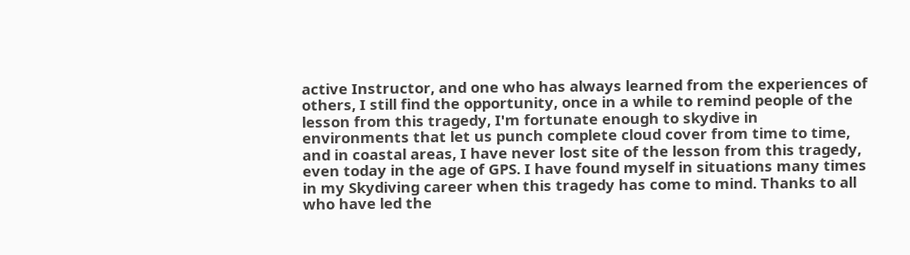active Instructor, and one who has always learned from the experiences of others, I still find the opportunity, once in a while to remind people of the lesson from this tragedy, I'm fortunate enough to skydive in environments that let us punch complete cloud cover from time to time, and in coastal areas, I have never lost site of the lesson from this tragedy, even today in the age of GPS. I have found myself in situations many times in my Skydiving career when this tragedy has come to mind. Thanks to all who have led the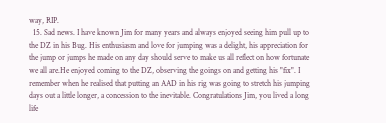way, RIP.
  15. Sad news. I have known Jim for many years and always enjoyed seeing him pull up to the DZ in his Bug. His enthusiasm and love for jumping was a delight, his appreciation for the jump or jumps he made on any day should serve to make us all reflect on how fortunate we all are.He enjoyed coming to the DZ, observing the goings on and getting his "fix". I remember when he realised that putting an AAD in his rig was going to stretch his jumping days out a little longer, a concession to the inevitable. Congratulations Jim, you lived a long life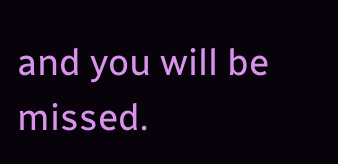and you will be missed.